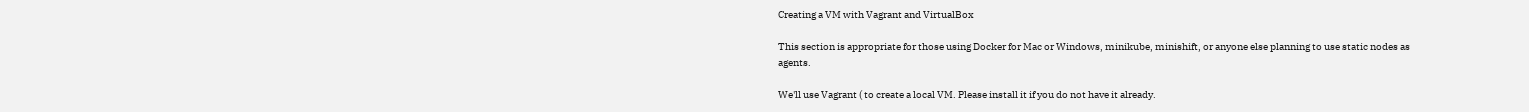Creating a VM with Vagrant and VirtualBox

This section is appropriate for those using Docker for Mac or Windows, minikube, minishift, or anyone else planning to use static nodes as agents.

We'll use Vagrant ( to create a local VM. Please install it if you do not have it already.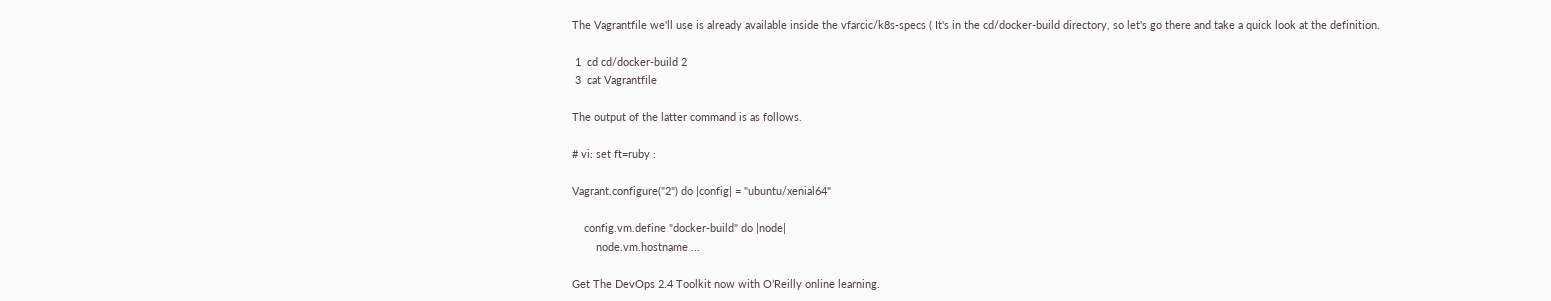The Vagrantfile we'll use is already available inside the vfarcic/k8s-specs ( It's in the cd/docker-build directory, so let's go there and take a quick look at the definition.

 1  cd cd/docker-build 2
 3  cat Vagrantfile

The output of the latter command is as follows.

# vi: set ft=ruby :

Vagrant.configure("2") do |config| = "ubuntu/xenial64"

    config.vm.define "docker-build" do |node|
        node.vm.hostname ...

Get The DevOps 2.4 Toolkit now with O’Reilly online learning.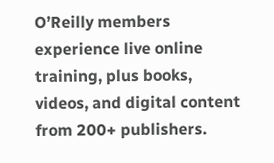O’Reilly members experience live online training, plus books, videos, and digital content from 200+ publishers.